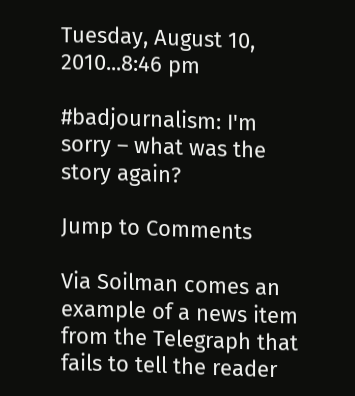Tuesday, August 10, 2010...8:46 pm

#badjournalism: I'm sorry – what was the story again?

Jump to Comments

Via Soilman comes an example of a news item from the Telegraph that fails to tell the reader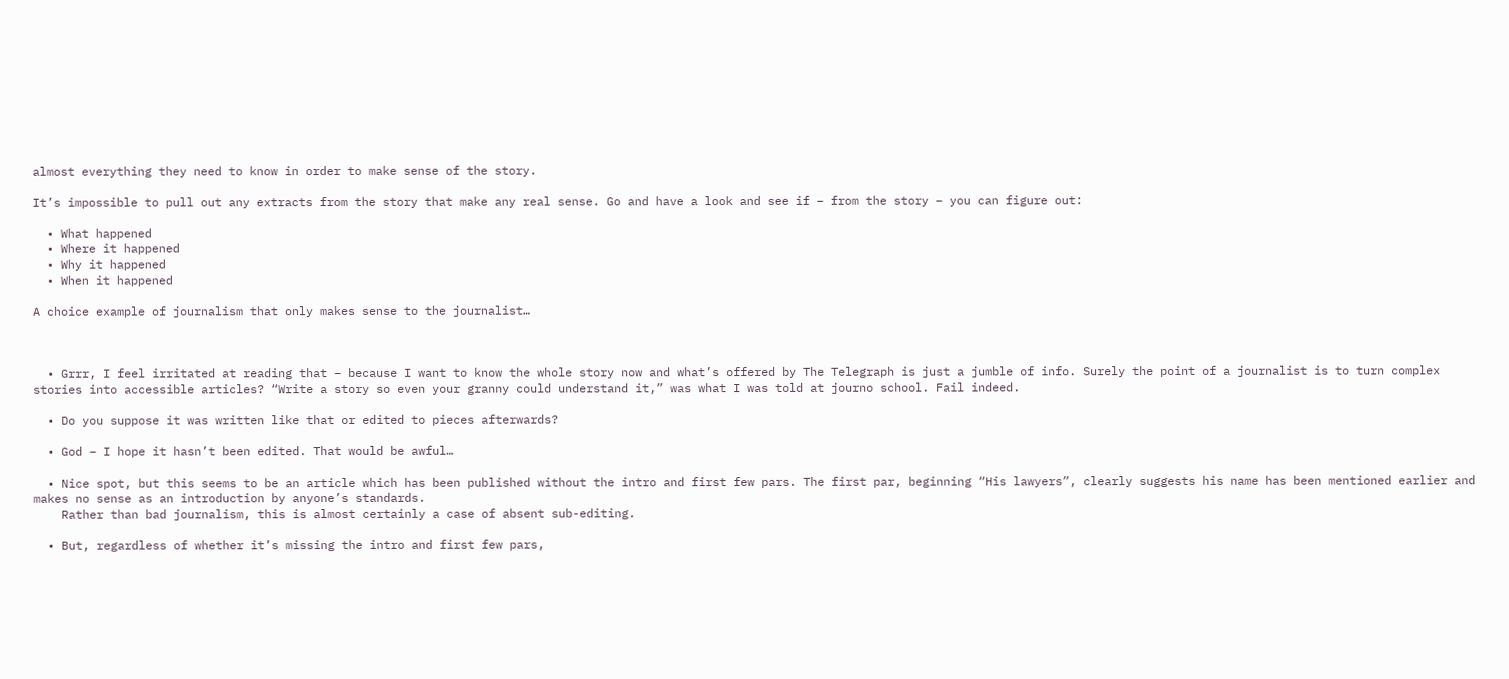almost everything they need to know in order to make sense of the story.

It’s impossible to pull out any extracts from the story that make any real sense. Go and have a look and see if – from the story – you can figure out:

  • What happened
  • Where it happened
  • Why it happened
  • When it happened

A choice example of journalism that only makes sense to the journalist…



  • Grrr, I feel irritated at reading that – because I want to know the whole story now and what’s offered by The Telegraph is just a jumble of info. Surely the point of a journalist is to turn complex stories into accessible articles? “Write a story so even your granny could understand it,” was what I was told at journo school. Fail indeed.

  • Do you suppose it was written like that or edited to pieces afterwards?

  • God – I hope it hasn’t been edited. That would be awful…

  • Nice spot, but this seems to be an article which has been published without the intro and first few pars. The first par, beginning “His lawyers”, clearly suggests his name has been mentioned earlier and makes no sense as an introduction by anyone’s standards.
    Rather than bad journalism, this is almost certainly a case of absent sub-editing.

  • But, regardless of whether it’s missing the intro and first few pars,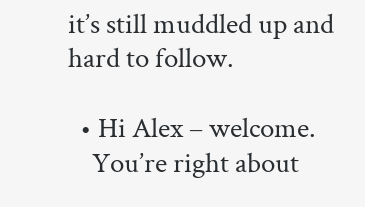it’s still muddled up and hard to follow.

  • Hi Alex – welcome.
    You’re right about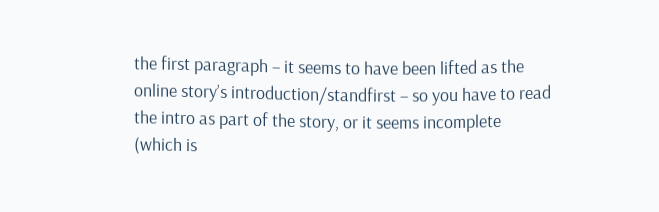the first paragraph – it seems to have been lifted as the online story’s introduction/standfirst – so you have to read the intro as part of the story, or it seems incomplete (which is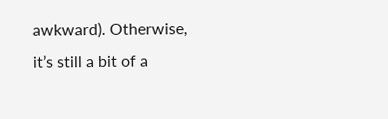awkward). Otherwise, it’s still a bit of a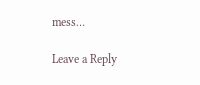mess…

Leave a Reply